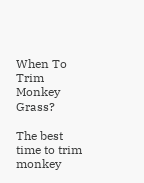When To Trim Monkey Grass?

The best time to trim monkey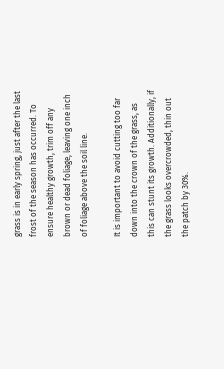grass is in early spring, just after the last frost of the season has occurred. To ensure healthy growth, trim off any brown or dead foliage, leaving one inch of foliage above the soil line.

It is important to avoid cutting too far down into the crown of the grass, as this can stunt its growth. Additionally, if the grass looks overcrowded, thin out the patch by 30%.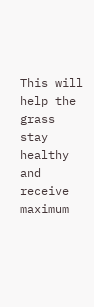This will help the grass stay healthy and receive maximum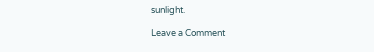sunlight.

Leave a Comment